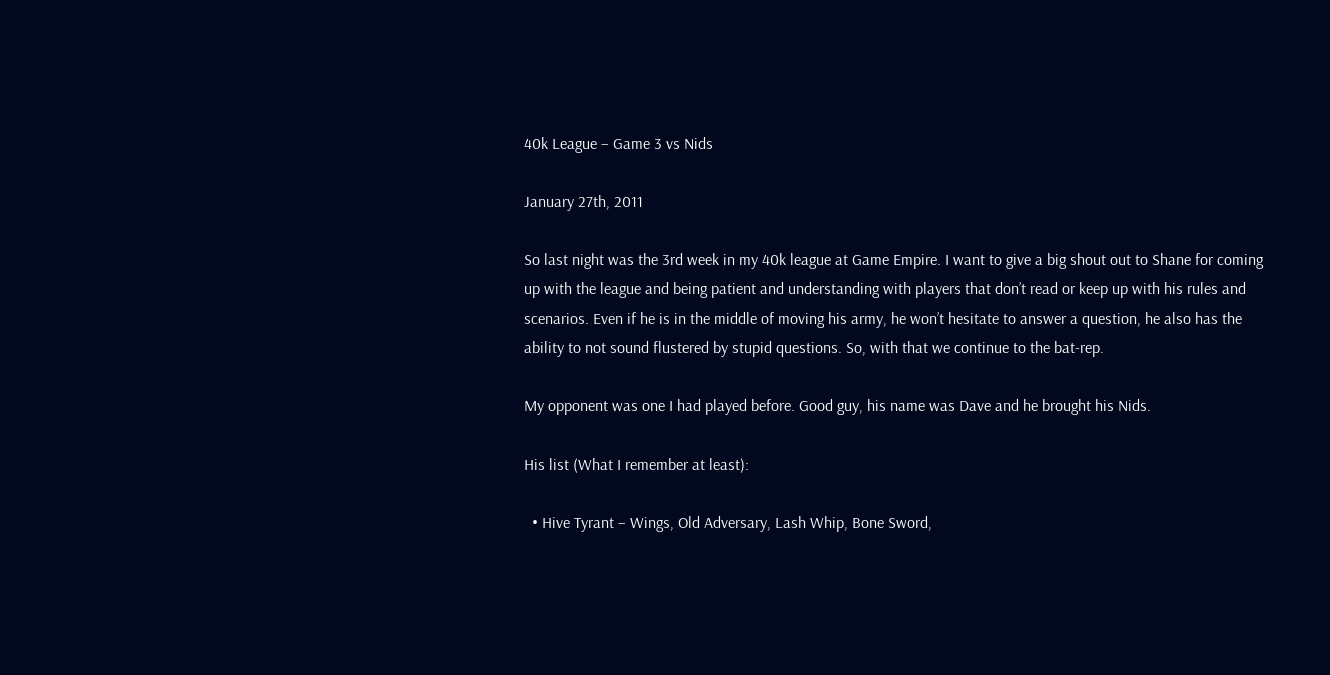40k League – Game 3 vs Nids

January 27th, 2011

So last night was the 3rd week in my 40k league at Game Empire. I want to give a big shout out to Shane for coming up with the league and being patient and understanding with players that don’t read or keep up with his rules and scenarios. Even if he is in the middle of moving his army, he won’t hesitate to answer a question, he also has the ability to not sound flustered by stupid questions. So, with that we continue to the bat-rep.

My opponent was one I had played before. Good guy, his name was Dave and he brought his Nids.

His list (What I remember at least):

  • Hive Tyrant – Wings, Old Adversary, Lash Whip, Bone Sword,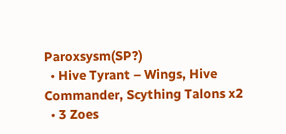Paroxsysm(SP?)
  • Hive Tyrant – Wings, Hive Commander, Scything Talons x2
  • 3 Zoes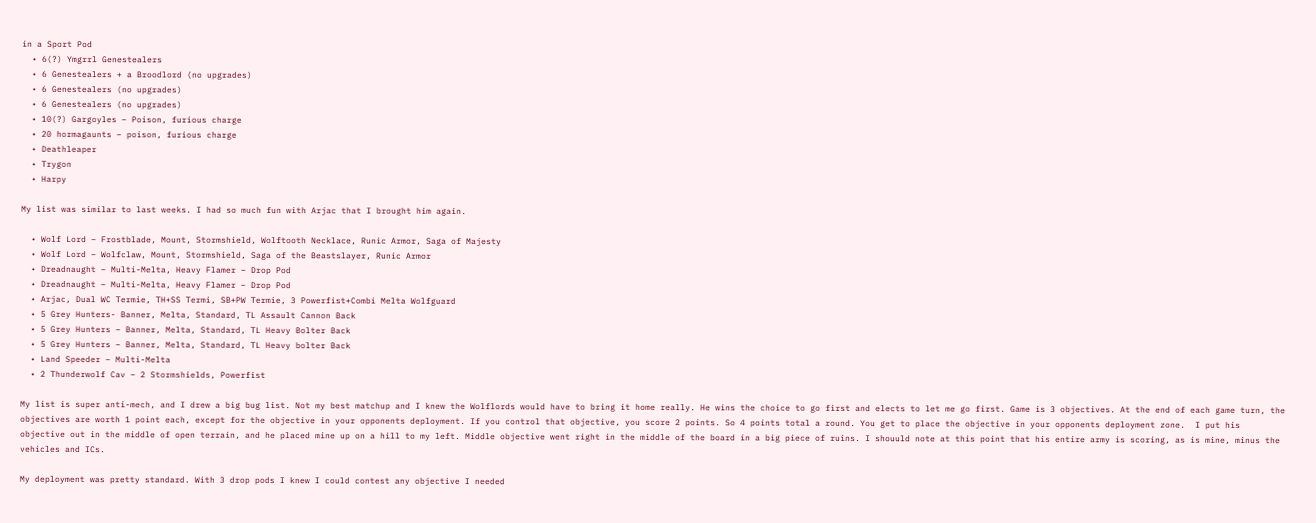in a Sport Pod
  • 6(?) Ymgrrl Genestealers
  • 6 Genestealers + a Broodlord (no upgrades)
  • 6 Genestealers (no upgrades)
  • 6 Genestealers (no upgrades)
  • 10(?) Gargoyles – Poison, furious charge
  • 20 hormagaunts – poison, furious charge
  • Deathleaper
  • Trygon
  • Harpy

My list was similar to last weeks. I had so much fun with Arjac that I brought him again.

  • Wolf Lord – Frostblade, Mount, Stormshield, Wolftooth Necklace, Runic Armor, Saga of Majesty
  • Wolf Lord – Wolfclaw, Mount, Stormshield, Saga of the Beastslayer, Runic Armor
  • Dreadnaught – Multi-Melta, Heavy Flamer – Drop Pod
  • Dreadnaught – Multi-Melta, Heavy Flamer – Drop Pod
  • Arjac, Dual WC Termie, TH+SS Termi, SB+PW Termie, 3 Powerfist+Combi Melta Wolfguard
  • 5 Grey Hunters- Banner, Melta, Standard, TL Assault Cannon Back
  • 5 Grey Hunters – Banner, Melta, Standard, TL Heavy Bolter Back
  • 5 Grey Hunters – Banner, Melta, Standard, TL Heavy bolter Back
  • Land Speeder – Multi-Melta
  • 2 Thunderwolf Cav – 2 Stormshields, Powerfist

My list is super anti-mech, and I drew a big bug list. Not my best matchup and I knew the Wolflords would have to bring it home really. He wins the choice to go first and elects to let me go first. Game is 3 objectives. At the end of each game turn, the objectives are worth 1 point each, except for the objective in your opponents deployment. If you control that objective, you score 2 points. So 4 points total a round. You get to place the objective in your opponents deployment zone.  I put his objective out in the middle of open terrain, and he placed mine up on a hill to my left. Middle objective went right in the middle of the board in a big piece of ruins. I shouuld note at this point that his entire army is scoring, as is mine, minus the vehicles and ICs.

My deployment was pretty standard. With 3 drop pods I knew I could contest any objective I needed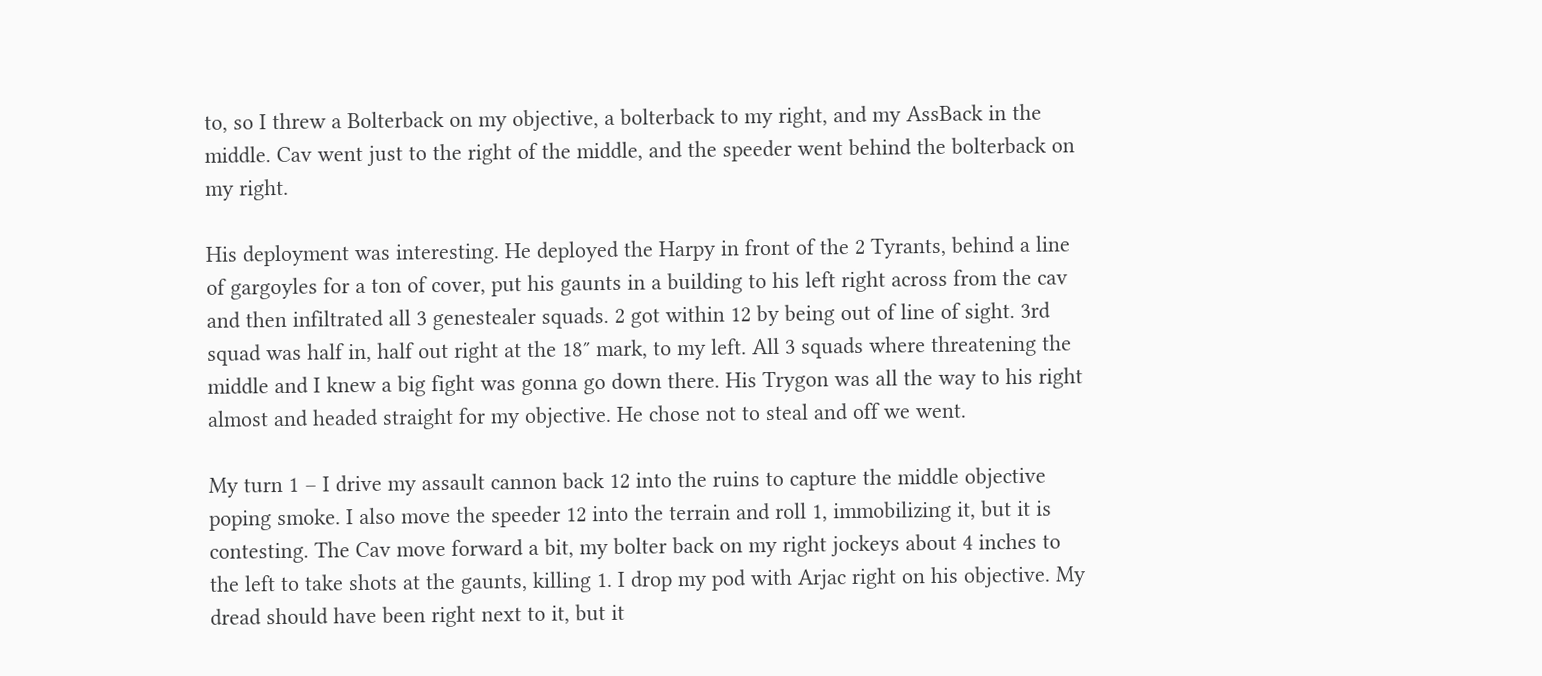to, so I threw a Bolterback on my objective, a bolterback to my right, and my AssBack in the middle. Cav went just to the right of the middle, and the speeder went behind the bolterback on my right.

His deployment was interesting. He deployed the Harpy in front of the 2 Tyrants, behind a line of gargoyles for a ton of cover, put his gaunts in a building to his left right across from the cav and then infiltrated all 3 genestealer squads. 2 got within 12 by being out of line of sight. 3rd squad was half in, half out right at the 18″ mark, to my left. All 3 squads where threatening the middle and I knew a big fight was gonna go down there. His Trygon was all the way to his right almost and headed straight for my objective. He chose not to steal and off we went.

My turn 1 – I drive my assault cannon back 12 into the ruins to capture the middle objective poping smoke. I also move the speeder 12 into the terrain and roll 1, immobilizing it, but it is contesting. The Cav move forward a bit, my bolter back on my right jockeys about 4 inches to the left to take shots at the gaunts, killing 1. I drop my pod with Arjac right on his objective. My dread should have been right next to it, but it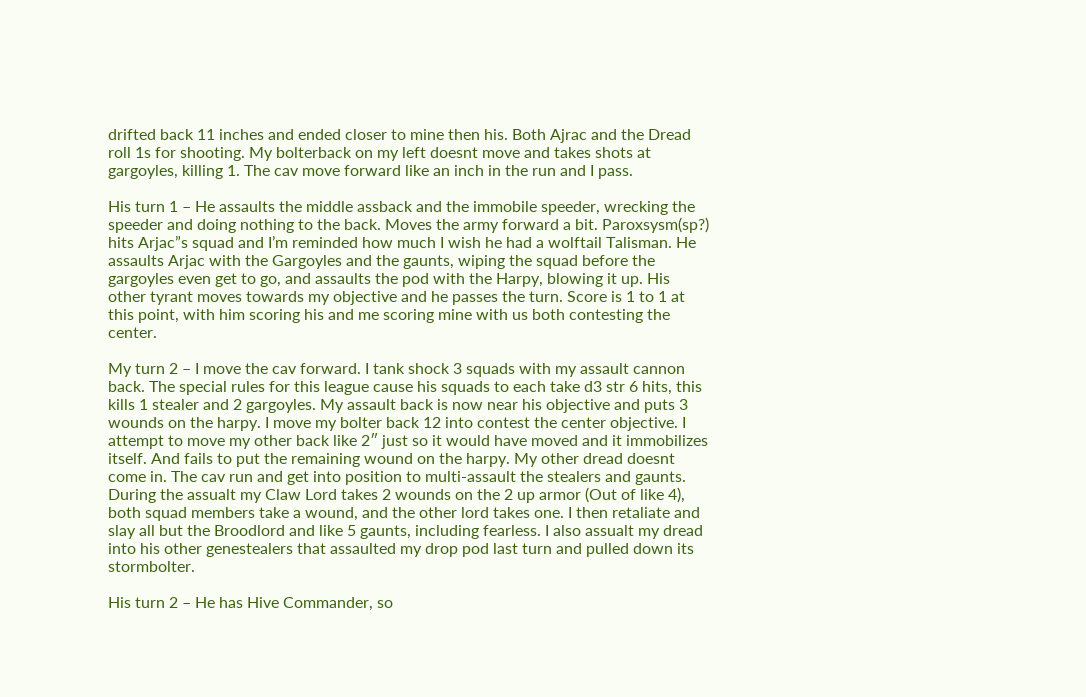drifted back 11 inches and ended closer to mine then his. Both Ajrac and the Dread roll 1s for shooting. My bolterback on my left doesnt move and takes shots at gargoyles, killing 1. The cav move forward like an inch in the run and I pass.

His turn 1 – He assaults the middle assback and the immobile speeder, wrecking the speeder and doing nothing to the back. Moves the army forward a bit. Paroxsysm(sp?) hits Arjac”s squad and I’m reminded how much I wish he had a wolftail Talisman. He assaults Arjac with the Gargoyles and the gaunts, wiping the squad before the gargoyles even get to go, and assaults the pod with the Harpy, blowing it up. His other tyrant moves towards my objective and he passes the turn. Score is 1 to 1 at this point, with him scoring his and me scoring mine with us both contesting the center.

My turn 2 – I move the cav forward. I tank shock 3 squads with my assault cannon back. The special rules for this league cause his squads to each take d3 str 6 hits, this kills 1 stealer and 2 gargoyles. My assault back is now near his objective and puts 3 wounds on the harpy. I move my bolter back 12 into contest the center objective. I attempt to move my other back like 2″ just so it would have moved and it immobilizes itself. And fails to put the remaining wound on the harpy. My other dread doesnt come in. The cav run and get into position to multi-assault the stealers and gaunts. During the assualt my Claw Lord takes 2 wounds on the 2 up armor (Out of like 4), both squad members take a wound, and the other lord takes one. I then retaliate and slay all but the Broodlord and like 5 gaunts, including fearless. I also assualt my dread into his other genestealers that assaulted my drop pod last turn and pulled down its stormbolter.

His turn 2 – He has Hive Commander, so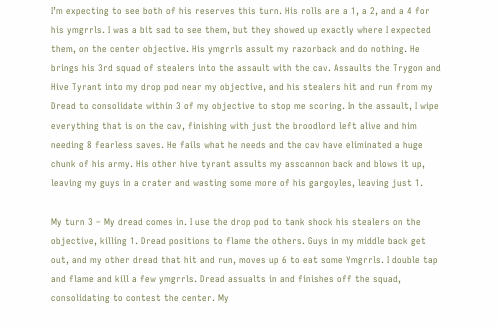I’m expecting to see both of his reserves this turn. His rolls are a 1, a 2, and a 4 for his ymgrrls. I was a bit sad to see them, but they showed up exactly where I expected them, on the center objective. His ymgrrls assult my razorback and do nothing. He brings his 3rd squad of stealers into the assault with the cav. Assaults the Trygon and Hive Tyrant into my drop pod near my objective, and his stealers hit and run from my Dread to consolidate within 3 of my objective to stop me scoring. In the assault, I wipe everything that is on the cav, finishing with just the broodlord left alive and him needing 8 fearless saves. He fails what he needs and the cav have eliminated a huge chunk of his army. His other hive tyrant assults my asscannon back and blows it up, leaving my guys in a crater and wasting some more of his gargoyles, leaving just 1.

My turn 3 – My dread comes in. I use the drop pod to tank shock his stealers on the objective, killing 1. Dread positions to flame the others. Guys in my middle back get out, and my other dread that hit and run, moves up 6 to eat some Ymgrrls. I double tap and flame and kill a few ymgrrls. Dread assualts in and finishes off the squad, consolidating to contest the center. My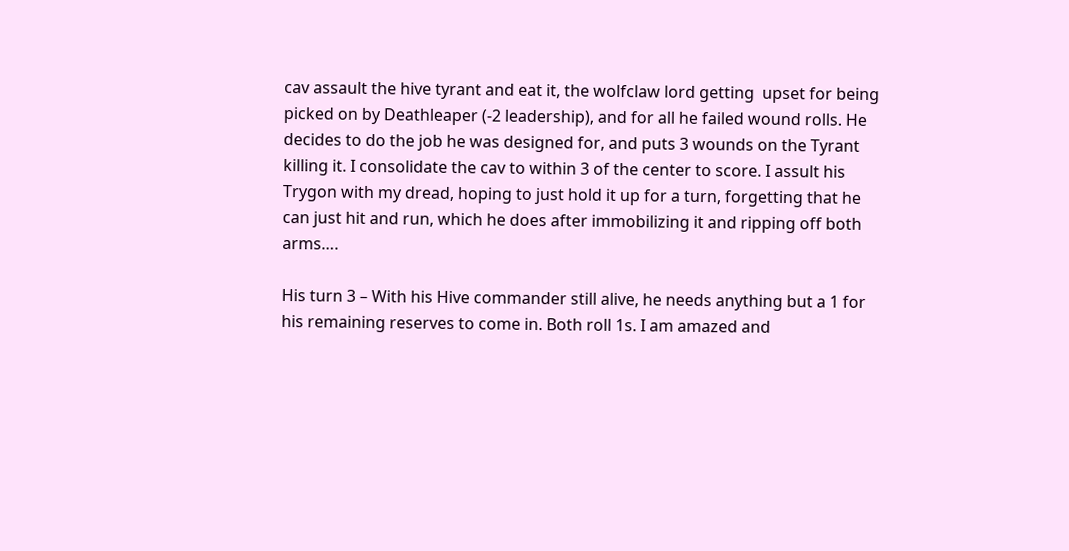cav assault the hive tyrant and eat it, the wolfclaw lord getting  upset for being picked on by Deathleaper (-2 leadership), and for all he failed wound rolls. He decides to do the job he was designed for, and puts 3 wounds on the Tyrant killing it. I consolidate the cav to within 3 of the center to score. I assult his Trygon with my dread, hoping to just hold it up for a turn, forgetting that he can just hit and run, which he does after immobilizing it and ripping off both arms….

His turn 3 – With his Hive commander still alive, he needs anything but a 1 for his remaining reserves to come in. Both roll 1s. I am amazed and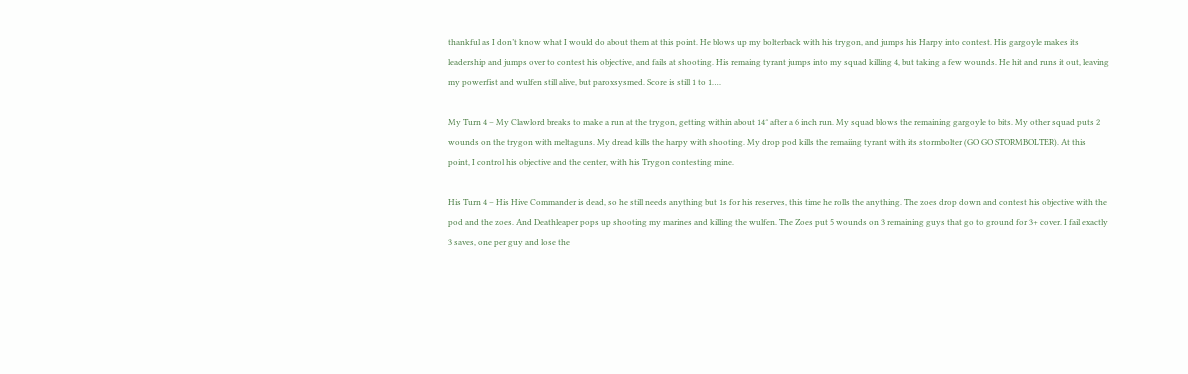thankful as I don’t know what I would do about them at this point. He blows up my bolterback with his trygon, and jumps his Harpy into contest. His gargoyle makes its leadership and jumps over to contest his objective, and fails at shooting. His remaing tyrant jumps into my squad killing 4, but taking a few wounds. He hit and runs it out, leaving my powerfist and wulfen still alive, but paroxsysmed. Score is still 1 to 1….

My Turn 4 – My Clawlord breaks to make a run at the trygon, getting within about 14″ after a 6 inch run. My squad blows the remaining gargoyle to bits. My other squad puts 2 wounds on the trygon with meltaguns. My dread kills the harpy with shooting. My drop pod kills the remaiing tyrant with its stormbolter (GO GO STORMBOLTER). At this point, I control his objective and the center, with his Trygon contesting mine.

His Turn 4 – His Hive Commander is dead, so he still needs anything but 1s for his reserves, this time he rolls the anything. The zoes drop down and contest his objective with the pod and the zoes. And Deathleaper pops up shooting my marines and killing the wulfen. The Zoes put 5 wounds on 3 remaining guys that go to ground for 3+ cover. I fail exactly 3 saves, one per guy and lose the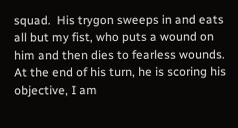squad.  His trygon sweeps in and eats all but my fist, who puts a wound on him and then dies to fearless wounds. At the end of his turn, he is scoring his objective, I am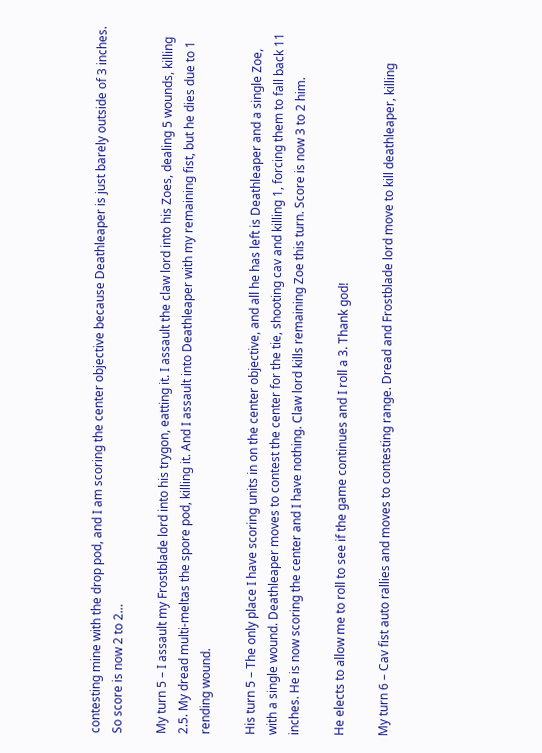contesting mine with the drop pod, and I am scoring the center objective because Deathleaper is just barely outside of 3 inches. So score is now 2 to 2…

My turn 5 – I assault my Frostblade lord into his trygon, eatting it. I assault the claw lord into his Zoes, dealing 5 wounds, killing 2.5. My dread multi-meltas the spore pod, killing it. And I assault into Deathleaper with my remaining fist, but he dies due to 1 rending wound.

His turn 5 – The only place I have scoring units in on the center objective, and all he has left is Deathleaper and a single Zoe, with a single wound. Deathleaper moves to contest the center for the tie, shooting cav and killing 1, forcing them to fall back 11 inches. He is now scoring the center and I have nothing. Claw lord kills remaining Zoe this turn. Score is now 3 to 2 him.

He elects to allow me to roll to see if the game continues and I roll a 3. Thank god!

My turn 6 – Cav fist auto rallies and moves to contesting range. Dread and Frostblade lord move to kill deathleaper, killing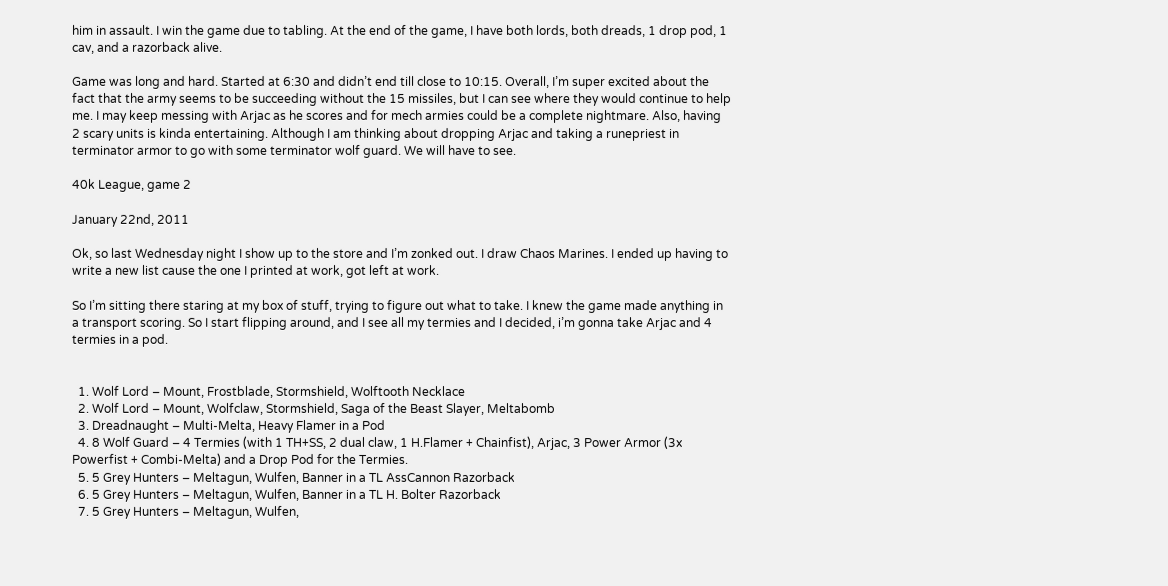him in assault. I win the game due to tabling. At the end of the game, I have both lords, both dreads, 1 drop pod, 1 cav, and a razorback alive.

Game was long and hard. Started at 6:30 and didn’t end till close to 10:15. Overall, I’m super excited about the fact that the army seems to be succeeding without the 15 missiles, but I can see where they would continue to help me. I may keep messing with Arjac as he scores and for mech armies could be a complete nightmare. Also, having 2 scary units is kinda entertaining. Although I am thinking about dropping Arjac and taking a runepriest in terminator armor to go with some terminator wolf guard. We will have to see.

40k League, game 2

January 22nd, 2011

Ok, so last Wednesday night I show up to the store and I’m zonked out. I draw Chaos Marines. I ended up having to write a new list cause the one I printed at work, got left at work.

So I’m sitting there staring at my box of stuff, trying to figure out what to take. I knew the game made anything in a transport scoring. So I start flipping around, and I see all my termies and I decided, i’m gonna take Arjac and 4 termies in a pod.


  1. Wolf Lord – Mount, Frostblade, Stormshield, Wolftooth Necklace
  2. Wolf Lord – Mount, Wolfclaw, Stormshield, Saga of the Beast Slayer, Meltabomb
  3. Dreadnaught – Multi-Melta, Heavy Flamer in a Pod
  4. 8 Wolf Guard – 4 Termies (with 1 TH+SS, 2 dual claw, 1 H.Flamer + Chainfist), Arjac, 3 Power Armor (3x Powerfist + Combi-Melta) and a Drop Pod for the Termies.
  5. 5 Grey Hunters – Meltagun, Wulfen, Banner in a TL AssCannon Razorback
  6. 5 Grey Hunters – Meltagun, Wulfen, Banner in a TL H. Bolter Razorback
  7. 5 Grey Hunters – Meltagun, Wulfen,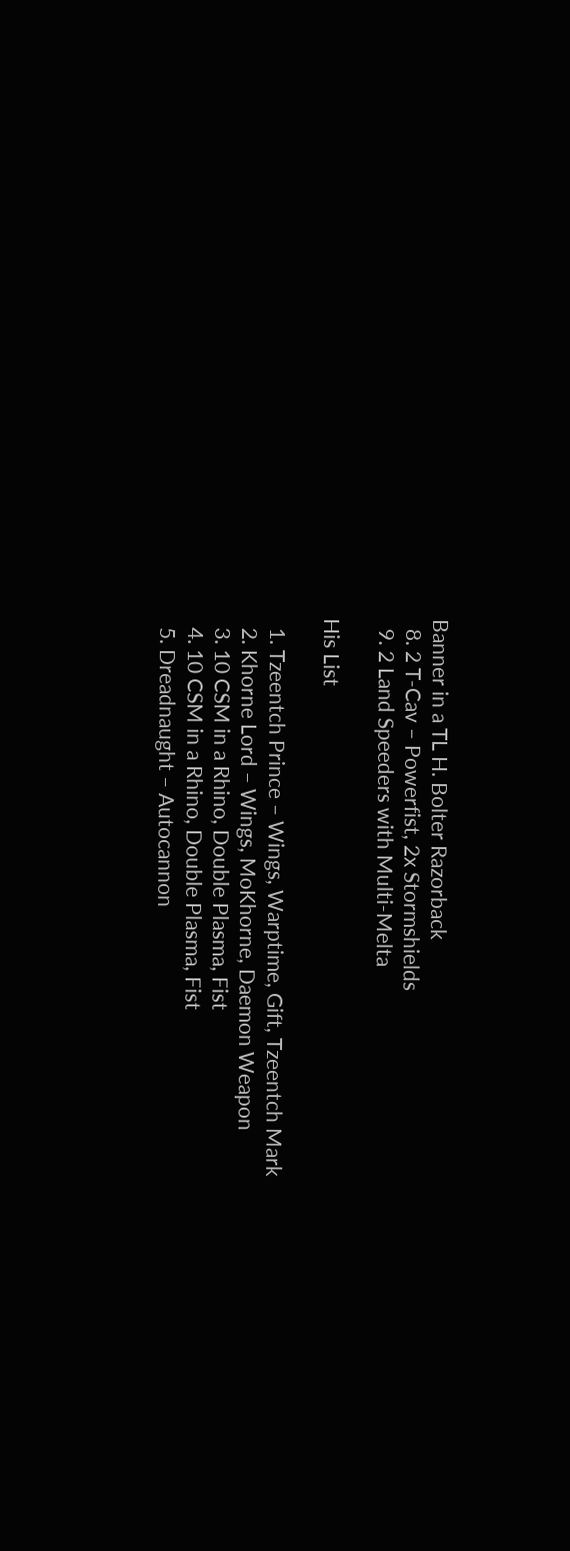Banner in a TL H. Bolter Razorback
  8. 2 T-Cav – Powerfist, 2x Stormshields
  9. 2 Land Speeders with Multi-Melta

His List

  1. Tzeentch Prince – Wings, Warptime, Gift, Tzeentch Mark
  2. Khorne Lord – Wings, MoKhorne, Daemon Weapon
  3. 10 CSM in a Rhino, Double Plasma, Fist
  4. 10 CSM in a Rhino, Double Plasma, Fist
  5. Dreadnaught – Autocannon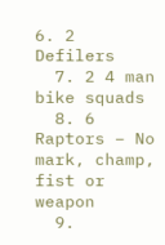6. 2 Defilers
  7. 2 4 man bike squads
  8. 6 Raptors – No mark, champ, fist or weapon
  9.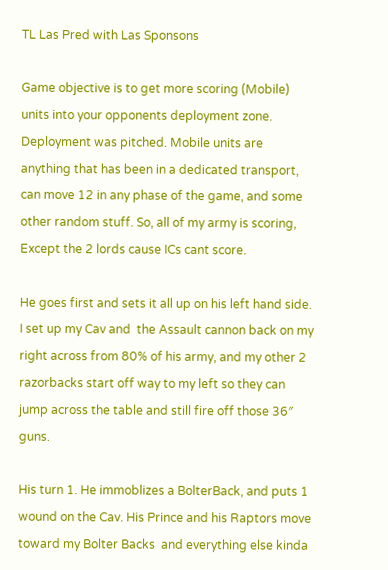TL Las Pred with Las Sponsons

Game objective is to get more scoring (Mobile) units into your opponents deployment zone. Deployment was pitched. Mobile units are anything that has been in a dedicated transport, can move 12 in any phase of the game, and some other random stuff. So, all of my army is scoring, Except the 2 lords cause ICs cant score.

He goes first and sets it all up on his left hand side. I set up my Cav and  the Assault cannon back on my right across from 80% of his army, and my other 2 razorbacks start off way to my left so they can jump across the table and still fire off those 36″ guns.

His turn 1. He immoblizes a BolterBack, and puts 1 wound on the Cav. His Prince and his Raptors move toward my Bolter Backs  and everything else kinda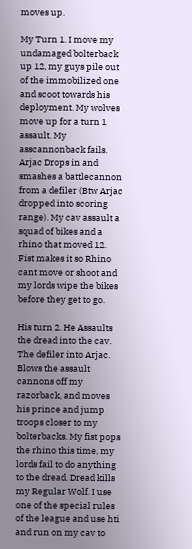moves up.

My Turn 1. I move my undamaged bolterback up 12, my guys pile out of the immobilized one and scoot towards his deployment. My wolves move up for a turn 1 assault. My asscannonback fails. Arjac Drops in and smashes a battlecannon from a defiler (Btw Arjac dropped into scoring range). My cav assault a squad of bikes and a rhino that moved 12. Fist makes it so Rhino cant move or shoot and my lords wipe the bikes before they get to go.

His turn 2. He Assaults the dread into the cav. The defiler into Arjac. Blows the assault cannons off my razorback, and moves his prince and jump troops closer to my bolterbacks. My fist pops the rhino this time, my lords fail to do anything to the dread. Dread kills my Regular Wolf. I use one of the special rules of the league and use hti and run on my cav to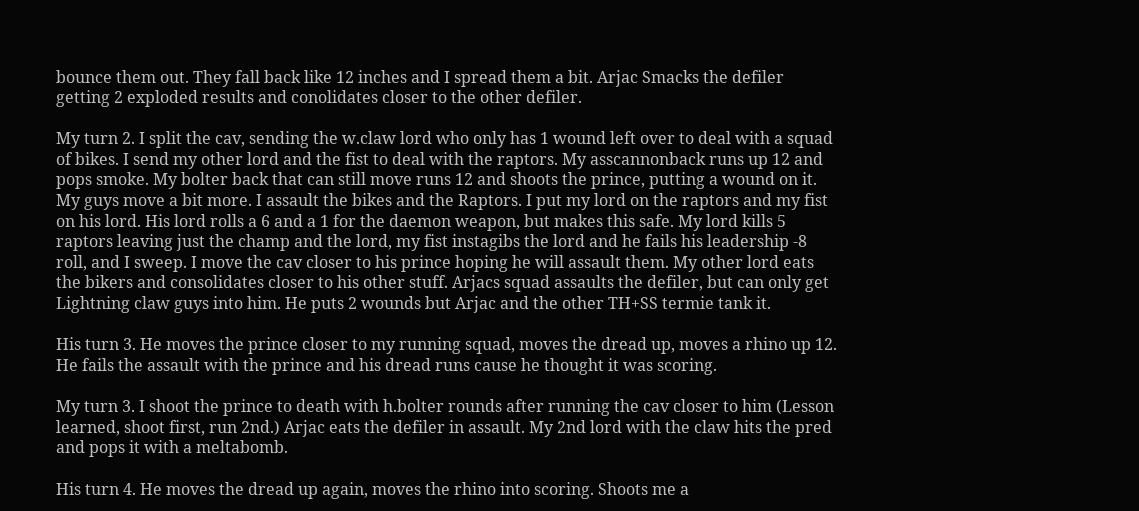bounce them out. They fall back like 12 inches and I spread them a bit. Arjac Smacks the defiler getting 2 exploded results and conolidates closer to the other defiler.

My turn 2. I split the cav, sending the w.claw lord who only has 1 wound left over to deal with a squad of bikes. I send my other lord and the fist to deal with the raptors. My asscannonback runs up 12 and pops smoke. My bolter back that can still move runs 12 and shoots the prince, putting a wound on it. My guys move a bit more. I assault the bikes and the Raptors. I put my lord on the raptors and my fist on his lord. His lord rolls a 6 and a 1 for the daemon weapon, but makes this safe. My lord kills 5 raptors leaving just the champ and the lord, my fist instagibs the lord and he fails his leadership -8 roll, and I sweep. I move the cav closer to his prince hoping he will assault them. My other lord eats the bikers and consolidates closer to his other stuff. Arjacs squad assaults the defiler, but can only get Lightning claw guys into him. He puts 2 wounds but Arjac and the other TH+SS termie tank it.

His turn 3. He moves the prince closer to my running squad, moves the dread up, moves a rhino up 12. He fails the assault with the prince and his dread runs cause he thought it was scoring.

My turn 3. I shoot the prince to death with h.bolter rounds after running the cav closer to him (Lesson learned, shoot first, run 2nd.) Arjac eats the defiler in assault. My 2nd lord with the claw hits the pred and pops it with a meltabomb.

His turn 4. He moves the dread up again, moves the rhino into scoring. Shoots me a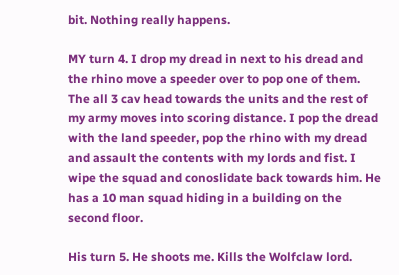bit. Nothing really happens.

MY turn 4. I drop my dread in next to his dread and the rhino move a speeder over to pop one of them. The all 3 cav head towards the units and the rest of my army moves into scoring distance. I pop the dread with the land speeder, pop the rhino with my dread and assault the contents with my lords and fist. I wipe the squad and conoslidate back towards him. He has a 10 man squad hiding in a building on the second floor.

His turn 5. He shoots me. Kills the Wolfclaw lord.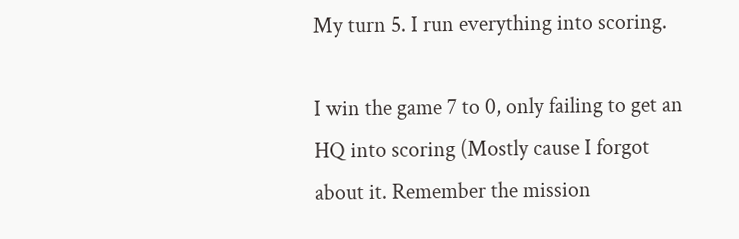My turn 5. I run everything into scoring.

I win the game 7 to 0, only failing to get an HQ into scoring (Mostly cause I forgot about it. Remember the mission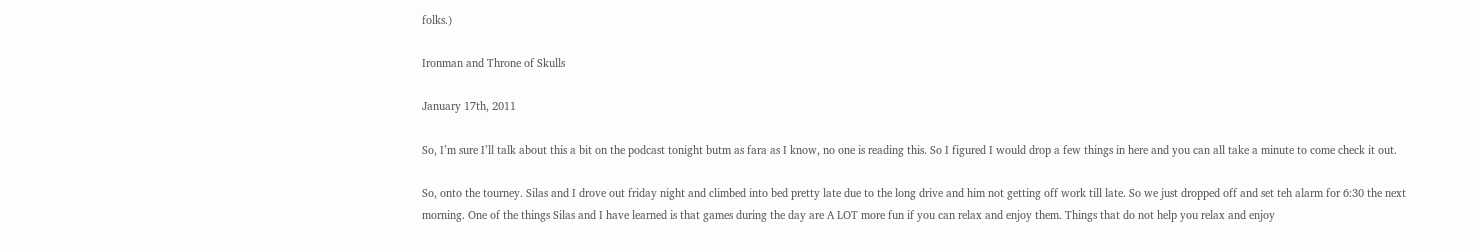folks.)

Ironman and Throne of Skulls

January 17th, 2011

So, I’m sure I’ll talk about this a bit on the podcast tonight butm as fara as I know, no one is reading this. So I figured I would drop a few things in here and you can all take a minute to come check it out.

So, onto the tourney. Silas and I drove out friday night and climbed into bed pretty late due to the long drive and him not getting off work till late. So we just dropped off and set teh alarm for 6:30 the next morning. One of the things Silas and I have learned is that games during the day are A LOT more fun if you can relax and enjoy them. Things that do not help you relax and enjoy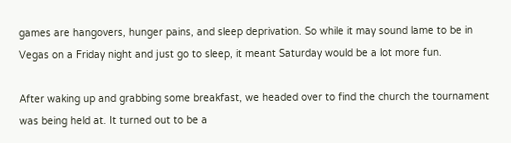games are hangovers, hunger pains, and sleep deprivation. So while it may sound lame to be in Vegas on a Friday night and just go to sleep, it meant Saturday would be a lot more fun.

After waking up and grabbing some breakfast, we headed over to find the church the tournament was being held at. It turned out to be a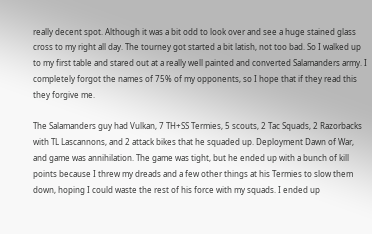really decent spot. Although it was a bit odd to look over and see a huge stained glass cross to my right all day. The tourney got started a bit latish, not too bad. So I walked up to my first table and stared out at a really well painted and converted Salamanders army. I completely forgot the names of 75% of my opponents, so I hope that if they read this they forgive me.

The Salamanders guy had Vulkan, 7 TH+SS Termies, 5 scouts, 2 Tac Squads, 2 Razorbacks with TL Lascannons, and 2 attack bikes that he squaded up. Deployment Dawn of War, and game was annihilation. The game was tight, but he ended up with a bunch of kill points because I threw my dreads and a few other things at his Termies to slow them down, hoping I could waste the rest of his force with my squads. I ended up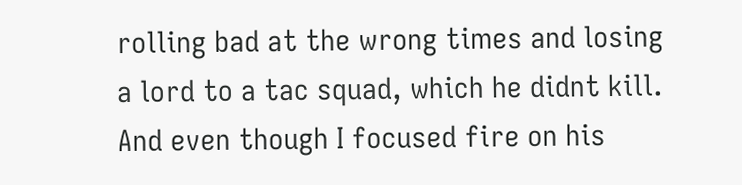rolling bad at the wrong times and losing a lord to a tac squad, which he didnt kill. And even though I focused fire on his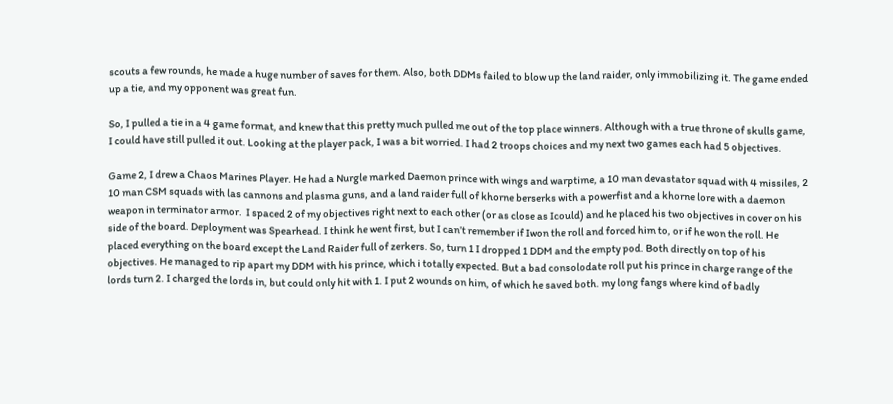scouts a few rounds, he made a huge number of saves for them. Also, both DDMs failed to blow up the land raider, only immobilizing it. The game ended up a tie, and my opponent was great fun.

So, I pulled a tie in a 4 game format, and knew that this pretty much pulled me out of the top place winners. Although with a true throne of skulls game, I could have still pulled it out. Looking at the player pack, I was a bit worried. I had 2 troops choices and my next two games each had 5 objectives.

Game 2, I drew a Chaos Marines Player. He had a Nurgle marked Daemon prince with wings and warptime, a 10 man devastator squad with 4 missiles, 2 10 man CSM squads with las cannons and plasma guns, and a land raider full of khorne berserks with a powerfist and a khorne lore with a daemon weapon in terminator armor.  I spaced 2 of my objectives right next to each other (or as close as Icould) and he placed his two objectives in cover on his side of the board. Deployment was Spearhead. I think he went first, but I can’t remember if Iwon the roll and forced him to, or if he won the roll. He placed everything on the board except the Land Raider full of zerkers. So, turn 1 I dropped 1 DDM and the empty pod. Both directly on top of his objectives. He managed to rip apart my DDM with his prince, which i totally expected. But a bad consolodate roll put his prince in charge range of the lords turn 2. I charged the lords in, but could only hit with 1. I put 2 wounds on him, of which he saved both. my long fangs where kind of badly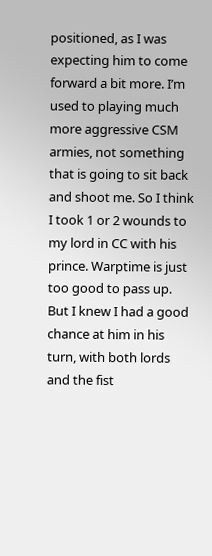positioned, as I was expecting him to come forward a bit more. I’m used to playing much more aggressive CSM armies, not something that is going to sit back and shoot me. So I think I took 1 or 2 wounds to my lord in CC with his prince. Warptime is just too good to pass up. But I knew I had a good chance at him in his turn, with both lords and the fist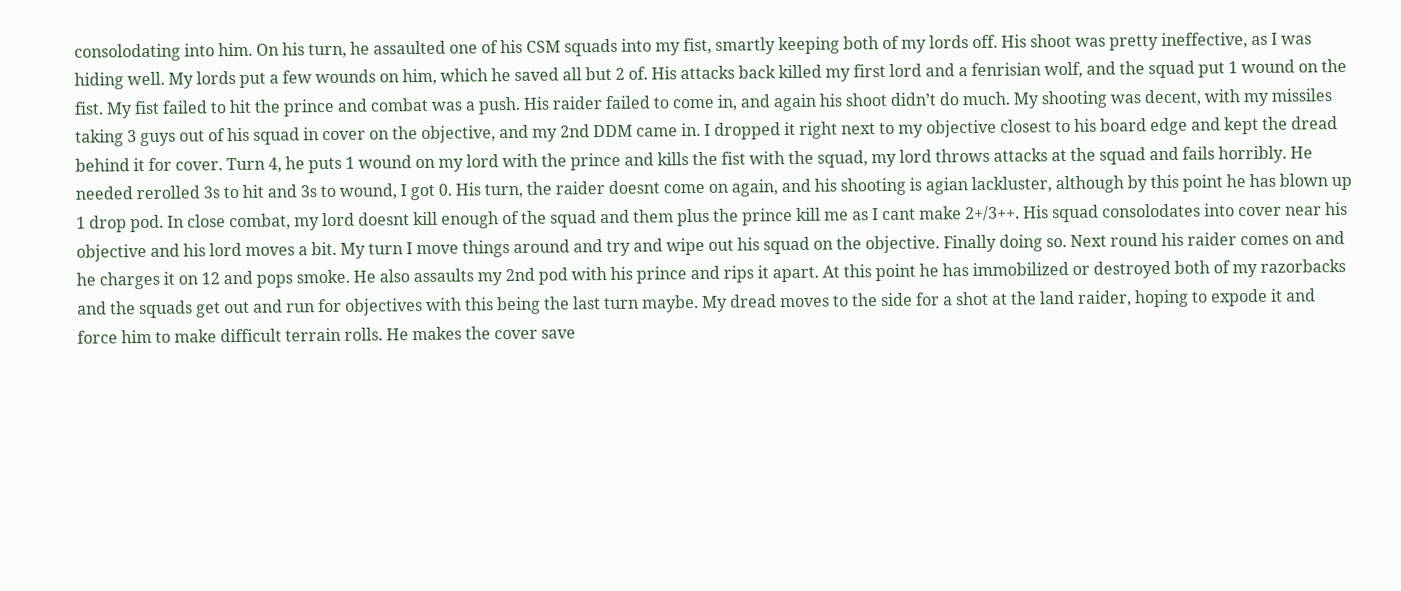consolodating into him. On his turn, he assaulted one of his CSM squads into my fist, smartly keeping both of my lords off. His shoot was pretty ineffective, as I was hiding well. My lords put a few wounds on him, which he saved all but 2 of. His attacks back killed my first lord and a fenrisian wolf, and the squad put 1 wound on the fist. My fist failed to hit the prince and combat was a push. His raider failed to come in, and again his shoot didn’t do much. My shooting was decent, with my missiles taking 3 guys out of his squad in cover on the objective, and my 2nd DDM came in. I dropped it right next to my objective closest to his board edge and kept the dread behind it for cover. Turn 4, he puts 1 wound on my lord with the prince and kills the fist with the squad, my lord throws attacks at the squad and fails horribly. He needed rerolled 3s to hit and 3s to wound, I got 0. His turn, the raider doesnt come on again, and his shooting is agian lackluster, although by this point he has blown up 1 drop pod. In close combat, my lord doesnt kill enough of the squad and them plus the prince kill me as I cant make 2+/3++. His squad consolodates into cover near his objective and his lord moves a bit. My turn I move things around and try and wipe out his squad on the objective. Finally doing so. Next round his raider comes on and he charges it on 12 and pops smoke. He also assaults my 2nd pod with his prince and rips it apart. At this point he has immobilized or destroyed both of my razorbacks and the squads get out and run for objectives with this being the last turn maybe. My dread moves to the side for a shot at the land raider, hoping to expode it and force him to make difficult terrain rolls. He makes the cover save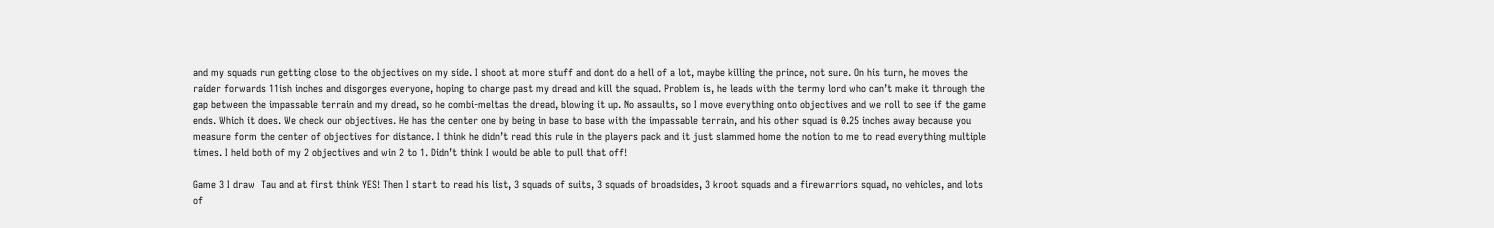and my squads run getting close to the objectives on my side. I shoot at more stuff and dont do a hell of a lot, maybe killing the prince, not sure. On his turn, he moves the raider forwards 11ish inches and disgorges everyone, hoping to charge past my dread and kill the squad. Problem is, he leads with the termy lord who can’t make it through the gap between the impassable terrain and my dread, so he combi-meltas the dread, blowing it up. No assaults, so I move everything onto objectives and we roll to see if the game ends. Which it does. We check our objectives. He has the center one by being in base to base with the impassable terrain, and his other squad is 0.25 inches away because you measure form the center of objectives for distance. I think he didn’t read this rule in the players pack and it just slammed home the notion to me to read everything multiple times. I held both of my 2 objectives and win 2 to 1. Didn’t think I would be able to pull that off!

Game 3 I draw  Tau and at first think YES! Then I start to read his list, 3 squads of suits, 3 squads of broadsides, 3 kroot squads and a firewarriors squad, no vehicles, and lots of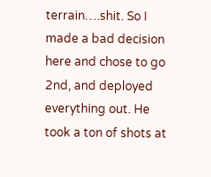terrain….shit. So I made a bad decision here and chose to go 2nd, and deployed everything out. He took a ton of shots at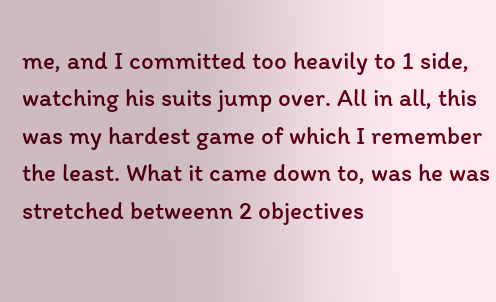me, and I committed too heavily to 1 side, watching his suits jump over. All in all, this was my hardest game of which I remember the least. What it came down to, was he was stretched betweenn 2 objectives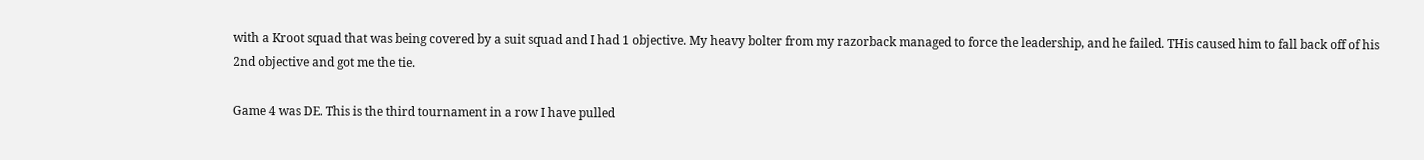with a Kroot squad that was being covered by a suit squad and I had 1 objective. My heavy bolter from my razorback managed to force the leadership, and he failed. THis caused him to fall back off of his 2nd objective and got me the tie.

Game 4 was DE. This is the third tournament in a row I have pulled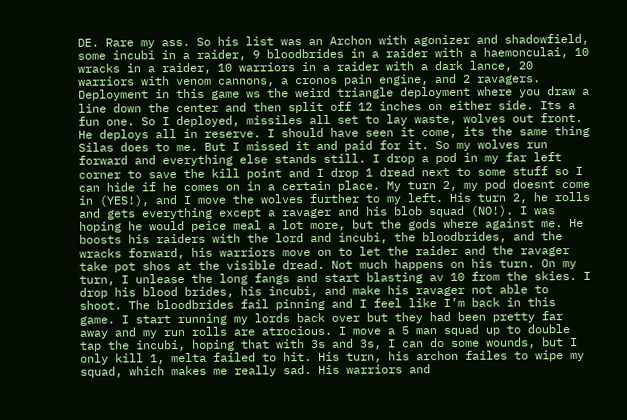DE. Rare my ass. So his list was an Archon with agonizer and shadowfield, some incubi in a raider, 9 bloodbrides in a raider with a haemonculai, 10 wracks in a raider, 10 warriors in a raider with a dark lance, 20 warriors with venom cannons, a cronos pain engine, and 2 ravagers. Deployment in this game ws the weird triangle deployment where you draw a line down the center and then split off 12 inches on either side. Its a fun one. So I deployed, missiles all set to lay waste, wolves out front. He deploys all in reserve. I should have seen it come, its the same thing Silas does to me. But I missed it and paid for it. So my wolves run forward and everything else stands still. I drop a pod in my far left corner to save the kill point and I drop 1 dread next to some stuff so I can hide if he comes on in a certain place. My turn 2, my pod doesnt come in (YES!), and I move the wolves further to my left. His turn 2, he rolls and gets everything except a ravager and his blob squad (NO!). I was hoping he would peice meal a lot more, but the gods where against me. He boosts his raiders with the lord and incubi, the bloodbrides, and the wracks forward, his warriors move on to let the raider and the ravager take pot shos at the visible dread. Not much happens on his turn. On my turn, I unlease the long fangs and start blasting av 10 from the skies. I drop his blood brides, his incubi, and make his ravager not able to shoot. The bloodbrides fail pinning and I feel like I’m back in this game. I start running my lords back over but they had been pretty far away and my run rolls are atrocious. I move a 5 man squad up to double tap the incubi, hoping that with 3s and 3s, I can do some wounds, but I only kill 1, melta failed to hit. His turn, his archon failes to wipe my squad, which makes me really sad. His warriors and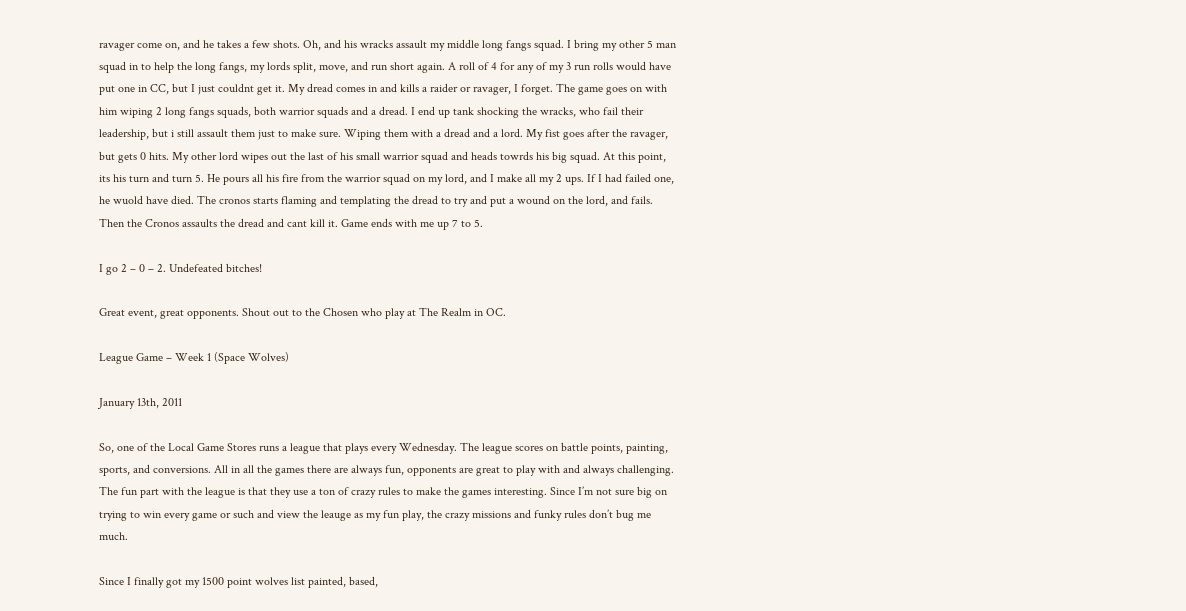ravager come on, and he takes a few shots. Oh, and his wracks assault my middle long fangs squad. I bring my other 5 man squad in to help the long fangs, my lords split, move, and run short again. A roll of 4 for any of my 3 run rolls would have put one in CC, but I just couldnt get it. My dread comes in and kills a raider or ravager, I forget. The game goes on with him wiping 2 long fangs squads, both warrior squads and a dread. I end up tank shocking the wracks, who fail their leadership, but i still assault them just to make sure. Wiping them with a dread and a lord. My fist goes after the ravager, but gets 0 hits. My other lord wipes out the last of his small warrior squad and heads towrds his big squad. At this point, its his turn and turn 5. He pours all his fire from the warrior squad on my lord, and I make all my 2 ups. If I had failed one, he wuold have died. The cronos starts flaming and templating the dread to try and put a wound on the lord, and fails. Then the Cronos assaults the dread and cant kill it. Game ends with me up 7 to 5.

I go 2 – 0 – 2. Undefeated bitches!

Great event, great opponents. Shout out to the Chosen who play at The Realm in OC.

League Game – Week 1 (Space Wolves)

January 13th, 2011

So, one of the Local Game Stores runs a league that plays every Wednesday. The league scores on battle points, painting, sports, and conversions. All in all the games there are always fun, opponents are great to play with and always challenging. The fun part with the league is that they use a ton of crazy rules to make the games interesting. Since I’m not sure big on trying to win every game or such and view the leauge as my fun play, the crazy missions and funky rules don’t bug me much.

Since I finally got my 1500 point wolves list painted, based,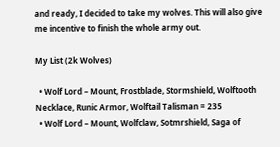and ready, I decided to take my wolves. This will also give me incentive to finish the whole army out.

My List (2k Wolves)

  • Wolf Lord – Mount, Frostblade, Stormshield, Wolftooth Necklace, Runic Armor, Wolftail Talisman = 235
  • Wolf Lord – Mount, Wolfclaw, Sotmrshield, Saga of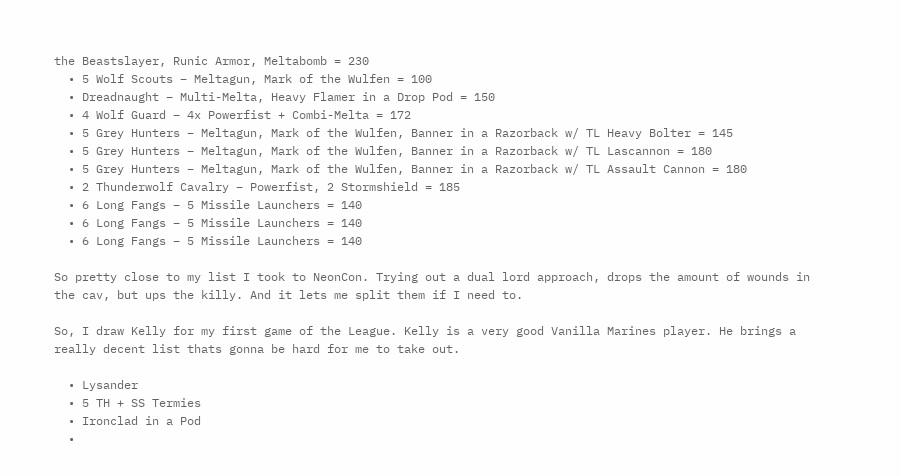the Beastslayer, Runic Armor, Meltabomb = 230
  • 5 Wolf Scouts – Meltagun, Mark of the Wulfen = 100
  • Dreadnaught – Multi-Melta, Heavy Flamer in a Drop Pod = 150
  • 4 Wolf Guard – 4x Powerfist + Combi-Melta = 172
  • 5 Grey Hunters – Meltagun, Mark of the Wulfen, Banner in a Razorback w/ TL Heavy Bolter = 145
  • 5 Grey Hunters – Meltagun, Mark of the Wulfen, Banner in a Razorback w/ TL Lascannon = 180
  • 5 Grey Hunters – Meltagun, Mark of the Wulfen, Banner in a Razorback w/ TL Assault Cannon = 180
  • 2 Thunderwolf Cavalry – Powerfist, 2 Stormshield = 185
  • 6 Long Fangs – 5 Missile Launchers = 140
  • 6 Long Fangs – 5 Missile Launchers = 140
  • 6 Long Fangs – 5 Missile Launchers = 140

So pretty close to my list I took to NeonCon. Trying out a dual lord approach, drops the amount of wounds in the cav, but ups the killy. And it lets me split them if I need to.

So, I draw Kelly for my first game of the League. Kelly is a very good Vanilla Marines player. He brings a really decent list thats gonna be hard for me to take out.

  • Lysander
  • 5 TH + SS Termies
  • Ironclad in a Pod
  •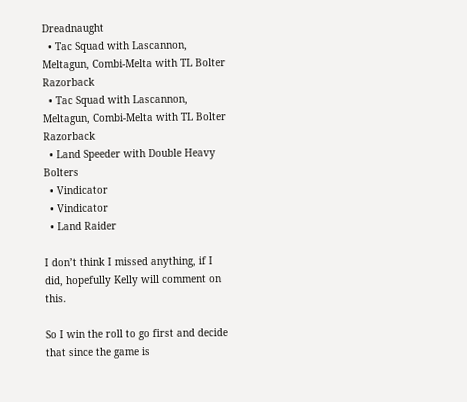Dreadnaught
  • Tac Squad with Lascannon, Meltagun, Combi-Melta with TL Bolter Razorback
  • Tac Squad with Lascannon, Meltagun, Combi-Melta with TL Bolter Razorback
  • Land Speeder with Double Heavy Bolters
  • Vindicator
  • Vindicator
  • Land Raider

I don’t think I missed anything, if I did, hopefully Kelly will comment on this.

So I win the roll to go first and decide that since the game is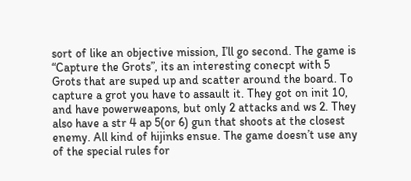sort of like an objective mission, I’ll go second. The game is “Capture the Grots”, its an interesting conecpt with 5 Grots that are suped up and scatter around the board. To capture a grot you have to assault it. They got on init 10, and have powerweapons, but only 2 attacks and ws 2. They also have a str 4 ap 5(or 6) gun that shoots at the closest enemy. All kind of hijinks ensue. The game doesn’t use any of the special rules for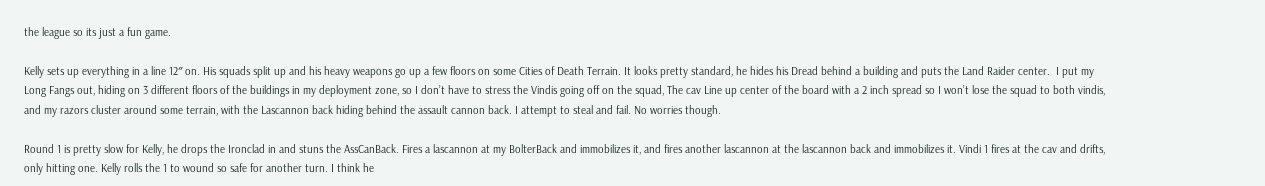the league so its just a fun game.

Kelly sets up everything in a line 12″ on. His squads split up and his heavy weapons go up a few floors on some Cities of Death Terrain. It looks pretty standard, he hides his Dread behind a building and puts the Land Raider center.  I put my Long Fangs out, hiding on 3 different floors of the buildings in my deployment zone, so I don’t have to stress the Vindis going off on the squad, The cav Line up center of the board with a 2 inch spread so I won’t lose the squad to both vindis, and my razors cluster around some terrain, with the Lascannon back hiding behind the assault cannon back. I attempt to steal and fail. No worries though.

Round 1 is pretty slow for Kelly, he drops the Ironclad in and stuns the AssCanBack. Fires a lascannon at my BolterBack and immobilizes it, and fires another lascannon at the lascannon back and immobilizes it. Vindi 1 fires at the cav and drifts, only hitting one. Kelly rolls the 1 to wound so safe for another turn. I think he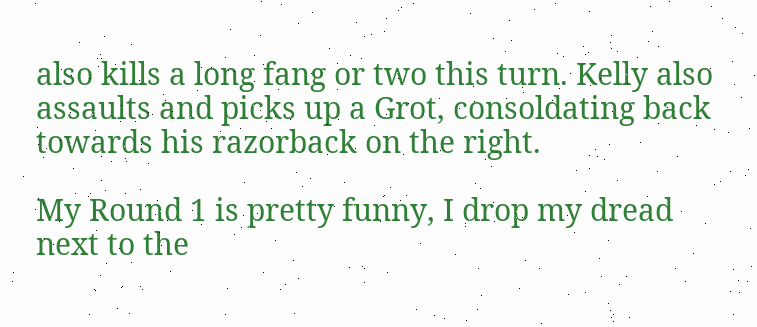also kills a long fang or two this turn. Kelly also assaults and picks up a Grot, consoldating back towards his razorback on the right.

My Round 1 is pretty funny, I drop my dread next to the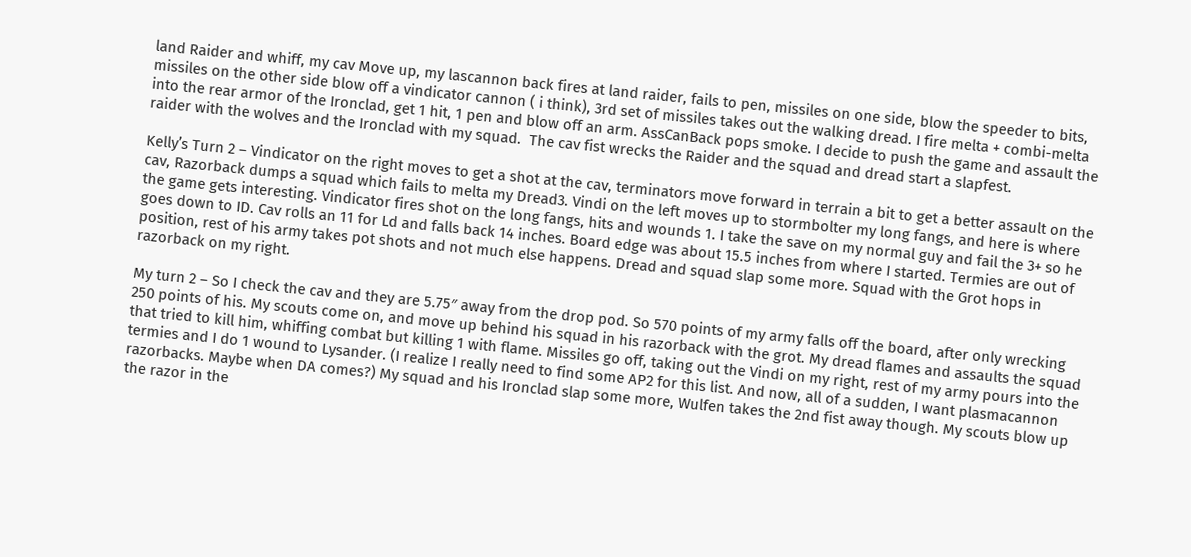land Raider and whiff, my cav Move up, my lascannon back fires at land raider, fails to pen, missiles on one side, blow the speeder to bits, missiles on the other side blow off a vindicator cannon ( i think), 3rd set of missiles takes out the walking dread. I fire melta + combi-melta into the rear armor of the Ironclad, get 1 hit, 1 pen and blow off an arm. AssCanBack pops smoke. I decide to push the game and assault the raider with the wolves and the Ironclad with my squad.  The cav fist wrecks the Raider and the squad and dread start a slapfest.

Kelly’s Turn 2 – Vindicator on the right moves to get a shot at the cav, terminators move forward in terrain a bit to get a better assault on the cav, Razorback dumps a squad which fails to melta my Dread3. Vindi on the left moves up to stormbolter my long fangs, and here is where the game gets interesting. Vindicator fires shot on the long fangs, hits and wounds 1. I take the save on my normal guy and fail the 3+ so he goes down to ID. Cav rolls an 11 for Ld and falls back 14 inches. Board edge was about 15.5 inches from where I started. Termies are out of position, rest of his army takes pot shots and not much else happens. Dread and squad slap some more. Squad with the Grot hops in razorback on my right.

My turn 2 – So I check the cav and they are 5.75″ away from the drop pod. So 570 points of my army falls off the board, after only wrecking 250 points of his. My scouts come on, and move up behind his squad in his razorback with the grot. My dread flames and assaults the squad that tried to kill him, whiffing combat but killing 1 with flame. Missiles go off, taking out the Vindi on my right, rest of my army pours into the termies and I do 1 wound to Lysander. (I realize I really need to find some AP2 for this list. And now, all of a sudden, I want plasmacannon razorbacks. Maybe when DA comes?) My squad and his Ironclad slap some more, Wulfen takes the 2nd fist away though. My scouts blow up the razor in the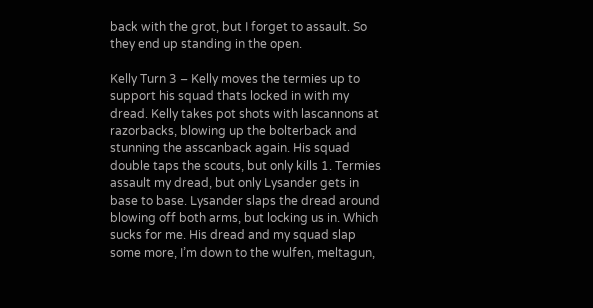back with the grot, but I forget to assault. So they end up standing in the open.

Kelly Turn 3 – Kelly moves the termies up to support his squad thats locked in with my dread. Kelly takes pot shots with lascannons at razorbacks, blowing up the bolterback and stunning the asscanback again. His squad double taps the scouts, but only kills 1. Termies assault my dread, but only Lysander gets in base to base. Lysander slaps the dread around blowing off both arms, but locking us in. Which sucks for me. His dread and my squad slap some more, I’m down to the wulfen, meltagun,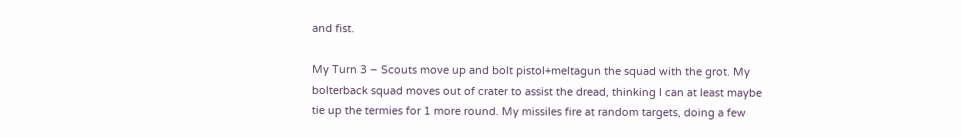and fist.

My Turn 3 – Scouts move up and bolt pistol+meltagun the squad with the grot. My bolterback squad moves out of crater to assist the dread, thinking I can at least maybe tie up the termies for 1 more round. My missiles fire at random targets, doing a few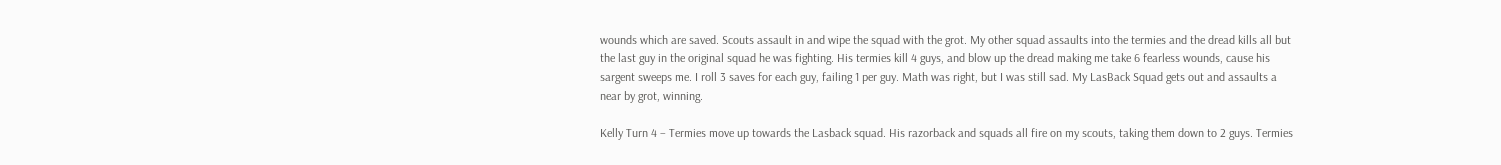wounds which are saved. Scouts assault in and wipe the squad with the grot. My other squad assaults into the termies and the dread kills all but the last guy in the original squad he was fighting. His termies kill 4 guys, and blow up the dread making me take 6 fearless wounds, cause his sargent sweeps me. I roll 3 saves for each guy, failing 1 per guy. Math was right, but I was still sad. My LasBack Squad gets out and assaults a near by grot, winning.

Kelly Turn 4 – Termies move up towards the Lasback squad. His razorback and squads all fire on my scouts, taking them down to 2 guys. Termies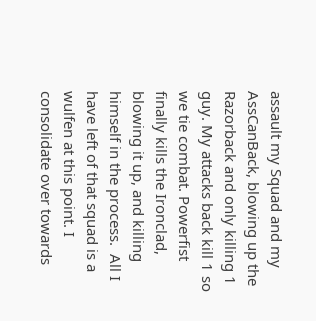assault my Squad and my AssCanBack, blowing up the Razorback and only killing 1 guy. My attacks back kill 1 so we tie combat. Powerfist finally kills the Ironclad, blowing it up, and killing himself in the process.  All I have left of that squad is a wulfen at this point. I consolidate over towards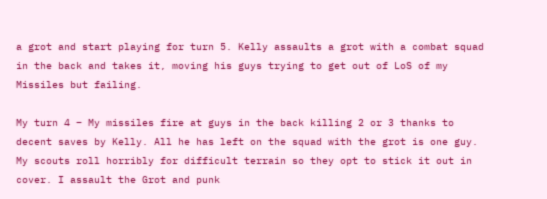a grot and start playing for turn 5. Kelly assaults a grot with a combat squad in the back and takes it, moving his guys trying to get out of LoS of my Missiles but failing.

My turn 4 – My missiles fire at guys in the back killing 2 or 3 thanks to decent saves by Kelly. All he has left on the squad with the grot is one guy. My scouts roll horribly for difficult terrain so they opt to stick it out in cover. I assault the Grot and punk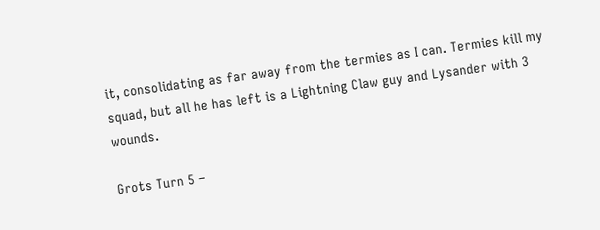it, consolidating as far away from the termies as I can. Termies kill my squad, but all he has left is a Lightning Claw guy and Lysander with 3 wounds.

Grots Turn 5 –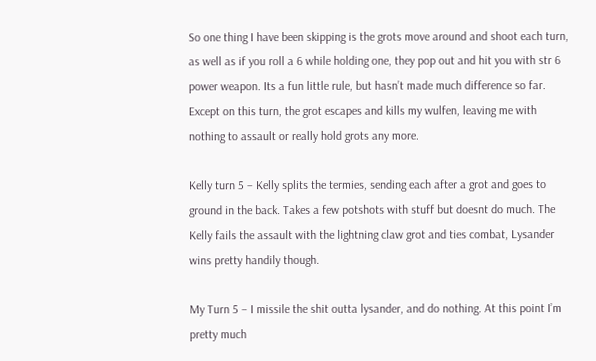So one thing I have been skipping is the grots move around and shoot each turn, as well as if you roll a 6 while holding one, they pop out and hit you with str 6 power weapon. Its a fun little rule, but hasn’t made much difference so far. Except on this turn, the grot escapes and kills my wulfen, leaving me with nothing to assault or really hold grots any more.

Kelly turn 5 – Kelly splits the termies, sending each after a grot and goes to ground in the back. Takes a few potshots with stuff but doesnt do much. The Kelly fails the assault with the lightning claw grot and ties combat, Lysander wins pretty handily though.

My Turn 5 – I missile the shit outta lysander, and do nothing. At this point I’m pretty much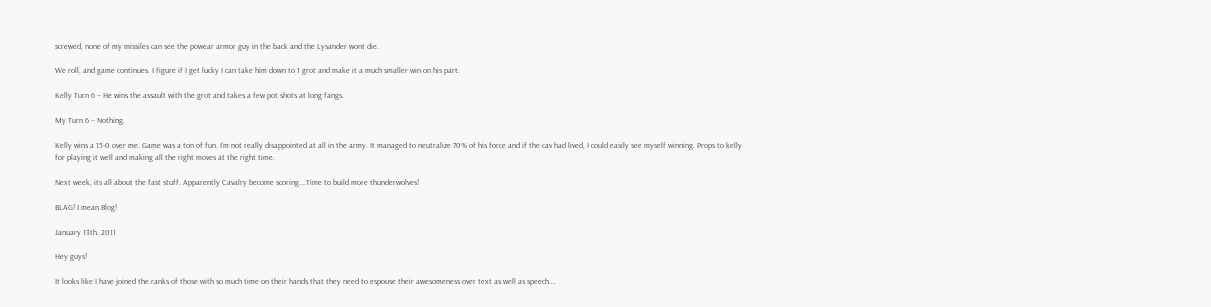screwed, none of my missiles can see the powear armor guy in the back and the Lysander wont die.

We roll, and game continues. I figure if I get lucky I can take him down to 1 grot and make it a much smaller win on his part.

Kelly Turn 6 – He wins the assault with the grot and takes a few pot shots at long fangs.

My Turn 6 – Nothing.

Kelly wins a 15-0 over me. Game was a ton of fun. I’m not really disappointed at all in the army. It managed to neutralize 70% of his force and if the cav had lived, I could easily see myself winning. Props to kelly for playing it well and making all the right moves at the right time.

Next week, its all about the fast stuff. Apparently Cavalry become scoring….Time to build more thunderwolves!

BLAG! I mean Blog!

January 13th, 2011

Hey guys!

It looks like I have joined the ranks of those with so much time on their hands that they need to espouse their awesomeness over text as well as speech….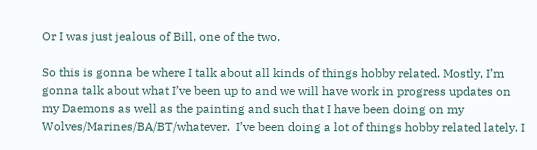Or I was just jealous of Bill, one of the two.

So this is gonna be where I talk about all kinds of things hobby related. Mostly, I’m gonna talk about what I’ve been up to and we will have work in progress updates on my Daemons as well as the painting and such that I have been doing on my Wolves/Marines/BA/BT/whatever.  I’ve been doing a lot of things hobby related lately. I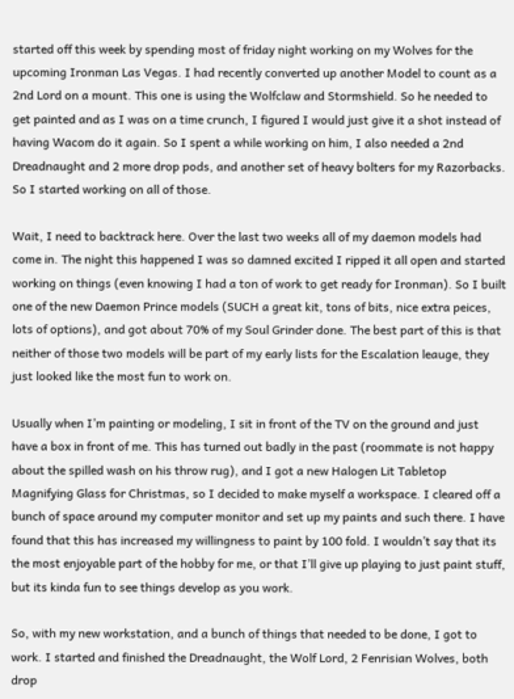started off this week by spending most of friday night working on my Wolves for the upcoming Ironman Las Vegas. I had recently converted up another Model to count as a 2nd Lord on a mount. This one is using the Wolfclaw and Stormshield. So he needed to get painted and as I was on a time crunch, I figured I would just give it a shot instead of having Wacom do it again. So I spent a while working on him, I also needed a 2nd Dreadnaught and 2 more drop pods, and another set of heavy bolters for my Razorbacks. So I started working on all of those.

Wait, I need to backtrack here. Over the last two weeks all of my daemon models had come in. The night this happened I was so damned excited I ripped it all open and started working on things (even knowing I had a ton of work to get ready for Ironman). So I built one of the new Daemon Prince models (SUCH a great kit, tons of bits, nice extra peices, lots of options), and got about 70% of my Soul Grinder done. The best part of this is that neither of those two models will be part of my early lists for the Escalation leauge, they just looked like the most fun to work on.

Usually when I’m painting or modeling, I sit in front of the TV on the ground and just have a box in front of me. This has turned out badly in the past (roommate is not happy about the spilled wash on his throw rug), and I got a new Halogen Lit Tabletop Magnifying Glass for Christmas, so I decided to make myself a workspace. I cleared off a bunch of space around my computer monitor and set up my paints and such there. I have found that this has increased my willingness to paint by 100 fold. I wouldn’t say that its the most enjoyable part of the hobby for me, or that I’ll give up playing to just paint stuff, but its kinda fun to see things develop as you work.

So, with my new workstation, and a bunch of things that needed to be done, I got to work. I started and finished the Dreadnaught, the Wolf Lord, 2 Fenrisian Wolves, both drop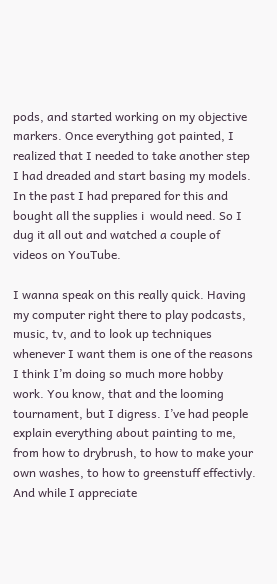pods, and started working on my objective markers. Once everything got painted, I realized that I needed to take another step I had dreaded and start basing my models. In the past I had prepared for this and bought all the supplies i  would need. So I dug it all out and watched a couple of videos on YouTube.

I wanna speak on this really quick. Having my computer right there to play podcasts, music, tv, and to look up techniques whenever I want them is one of the reasons I think I’m doing so much more hobby work. You know, that and the looming tournament, but I digress. I’ve had people explain everything about painting to me, from how to drybrush, to how to make your own washes, to how to greenstuff effectivly. And while I appreciate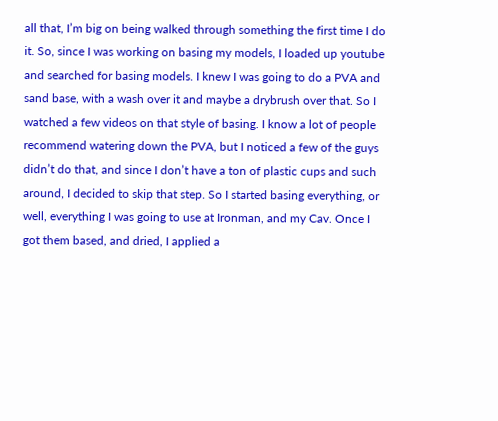all that, I’m big on being walked through something the first time I do it. So, since I was working on basing my models, I loaded up youtube and searched for basing models. I knew I was going to do a PVA and sand base, with a wash over it and maybe a drybrush over that. So I watched a few videos on that style of basing. I know a lot of people recommend watering down the PVA, but I noticed a few of the guys didn’t do that, and since I don’t have a ton of plastic cups and such around, I decided to skip that step. So I started basing everything, or well, everything I was going to use at Ironman, and my Cav. Once I got them based, and dried, I applied a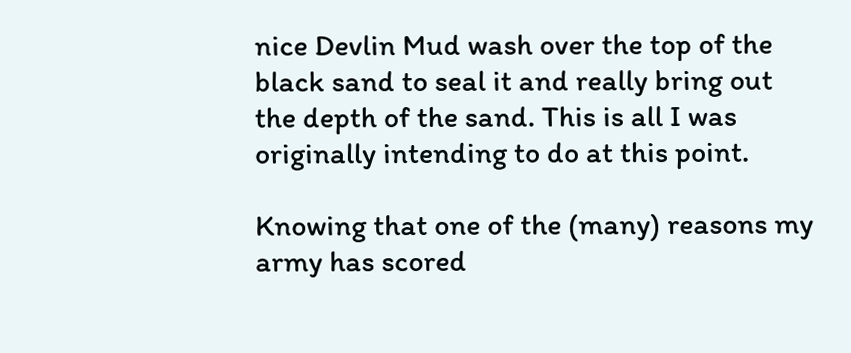nice Devlin Mud wash over the top of the black sand to seal it and really bring out the depth of the sand. This is all I was originally intending to do at this point.

Knowing that one of the (many) reasons my army has scored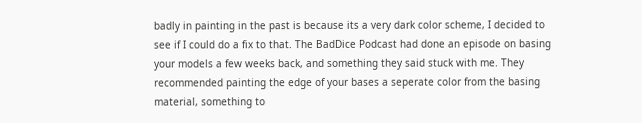badly in painting in the past is because its a very dark color scheme, I decided to see if I could do a fix to that. The BadDice Podcast had done an episode on basing your models a few weeks back, and something they said stuck with me. They recommended painting the edge of your bases a seperate color from the basing material, something to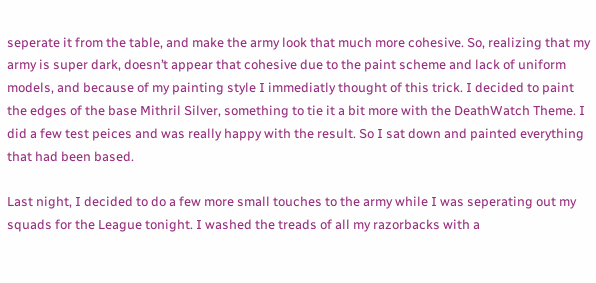seperate it from the table, and make the army look that much more cohesive. So, realizing that my army is super dark, doesn’t appear that cohesive due to the paint scheme and lack of uniform models, and because of my painting style I immediatly thought of this trick. I decided to paint the edges of the base Mithril Silver, something to tie it a bit more with the DeathWatch Theme. I did a few test peices and was really happy with the result. So I sat down and painted everything that had been based.

Last night, I decided to do a few more small touches to the army while I was seperating out my squads for the League tonight. I washed the treads of all my razorbacks with a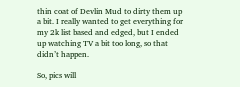thin coat of Devlin Mud to dirty them up a bit. I really wanted to get everything for my 2k list based and edged, but I ended up watching TV a bit too long, so that didn’t happen.

So, pics will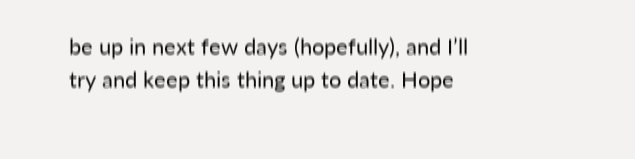be up in next few days (hopefully), and I’ll try and keep this thing up to date. Hope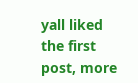yall liked the first post, more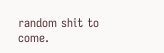random shit to come.